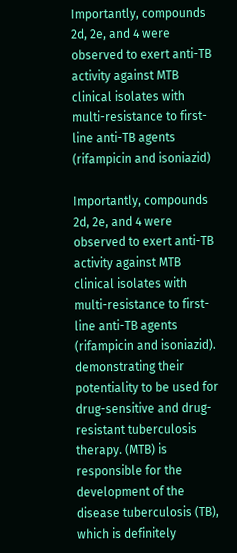Importantly, compounds 2d, 2e, and 4 were observed to exert anti-TB activity against MTB clinical isolates with multi-resistance to first-line anti-TB agents (rifampicin and isoniazid)

Importantly, compounds 2d, 2e, and 4 were observed to exert anti-TB activity against MTB clinical isolates with multi-resistance to first-line anti-TB agents (rifampicin and isoniazid). demonstrating their potentiality to be used for drug-sensitive and drug-resistant tuberculosis therapy. (MTB) is responsible for the development of the disease tuberculosis (TB), which is definitely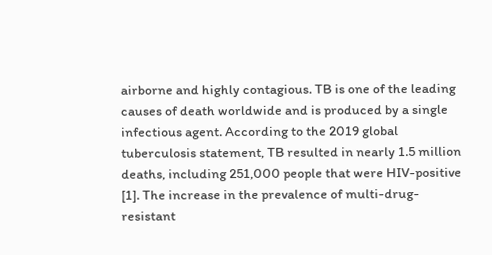airborne and highly contagious. TB is one of the leading causes of death worldwide and is produced by a single infectious agent. According to the 2019 global tuberculosis statement, TB resulted in nearly 1.5 million deaths, including 251,000 people that were HIV-positive [1]. The increase in the prevalence of multi-drug-resistant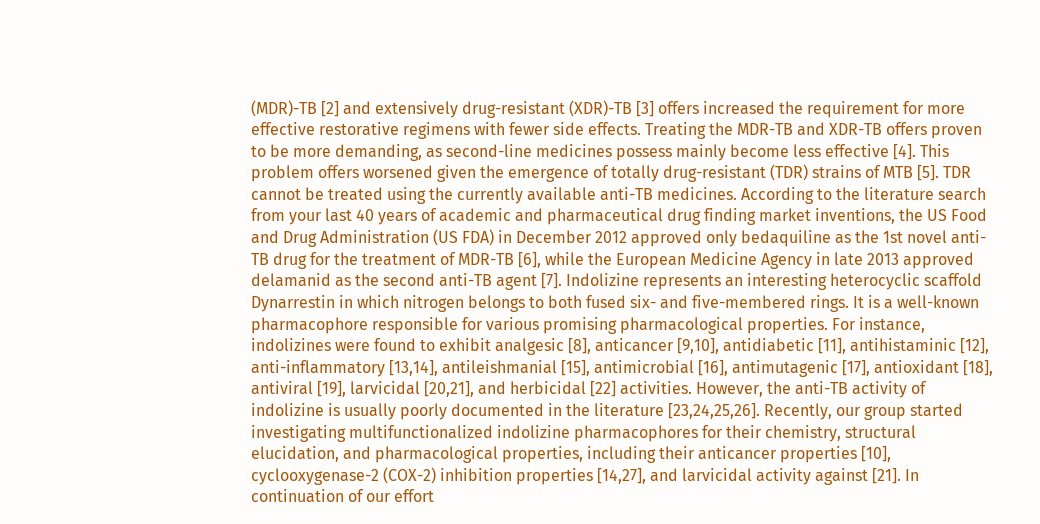(MDR)-TB [2] and extensively drug-resistant (XDR)-TB [3] offers increased the requirement for more effective restorative regimens with fewer side effects. Treating the MDR-TB and XDR-TB offers proven to be more demanding, as second-line medicines possess mainly become less effective [4]. This problem offers worsened given the emergence of totally drug-resistant (TDR) strains of MTB [5]. TDR cannot be treated using the currently available anti-TB medicines. According to the literature search from your last 40 years of academic and pharmaceutical drug finding market inventions, the US Food and Drug Administration (US FDA) in December 2012 approved only bedaquiline as the 1st novel anti-TB drug for the treatment of MDR-TB [6], while the European Medicine Agency in late 2013 approved delamanid as the second anti-TB agent [7]. Indolizine represents an interesting heterocyclic scaffold Dynarrestin in which nitrogen belongs to both fused six- and five-membered rings. It is a well-known pharmacophore responsible for various promising pharmacological properties. For instance, indolizines were found to exhibit analgesic [8], anticancer [9,10], antidiabetic [11], antihistaminic [12], anti-inflammatory [13,14], antileishmanial [15], antimicrobial [16], antimutagenic [17], antioxidant [18], antiviral [19], larvicidal [20,21], and herbicidal [22] activities. However, the anti-TB activity of indolizine is usually poorly documented in the literature [23,24,25,26]. Recently, our group started investigating multifunctionalized indolizine pharmacophores for their chemistry, structural elucidation, and pharmacological properties, including their anticancer properties [10], cyclooxygenase-2 (COX-2) inhibition properties [14,27], and larvicidal activity against [21]. In continuation of our effort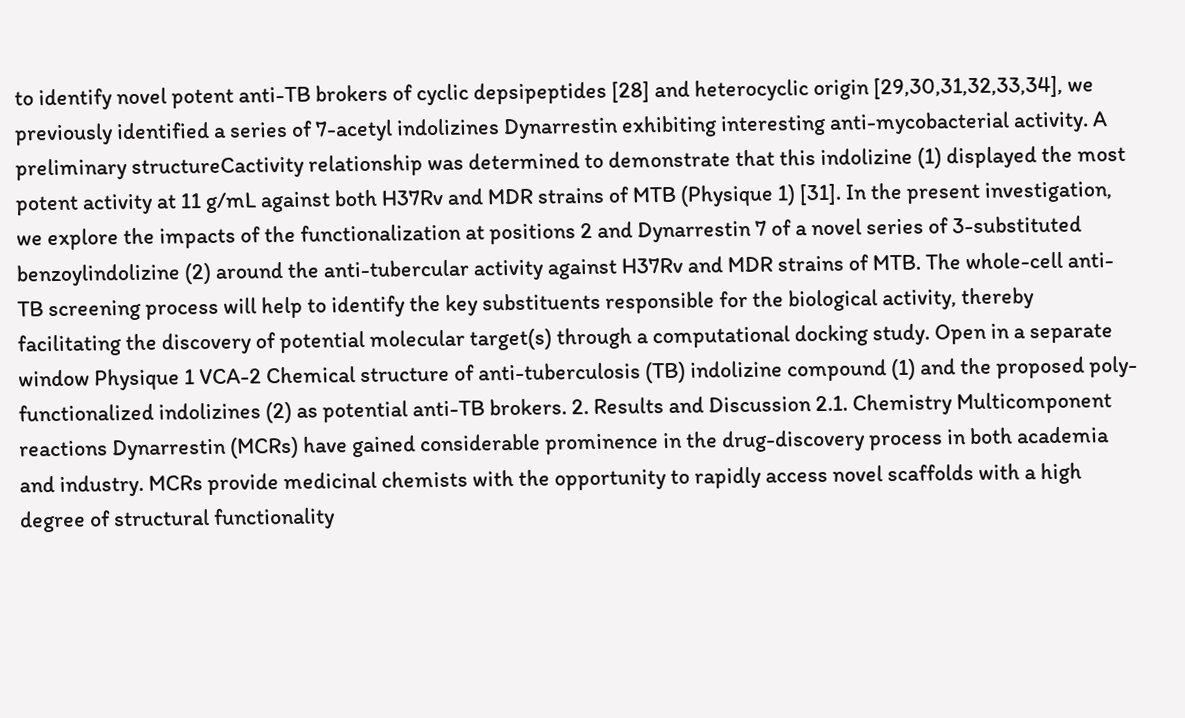to identify novel potent anti-TB brokers of cyclic depsipeptides [28] and heterocyclic origin [29,30,31,32,33,34], we previously identified a series of 7-acetyl indolizines Dynarrestin exhibiting interesting anti-mycobacterial activity. A preliminary structureCactivity relationship was determined to demonstrate that this indolizine (1) displayed the most potent activity at 11 g/mL against both H37Rv and MDR strains of MTB (Physique 1) [31]. In the present investigation, we explore the impacts of the functionalization at positions 2 and Dynarrestin 7 of a novel series of 3-substituted benzoylindolizine (2) around the anti-tubercular activity against H37Rv and MDR strains of MTB. The whole-cell anti-TB screening process will help to identify the key substituents responsible for the biological activity, thereby facilitating the discovery of potential molecular target(s) through a computational docking study. Open in a separate window Physique 1 VCA-2 Chemical structure of anti-tuberculosis (TB) indolizine compound (1) and the proposed poly-functionalized indolizines (2) as potential anti-TB brokers. 2. Results and Discussion 2.1. Chemistry Multicomponent reactions Dynarrestin (MCRs) have gained considerable prominence in the drug-discovery process in both academia and industry. MCRs provide medicinal chemists with the opportunity to rapidly access novel scaffolds with a high degree of structural functionality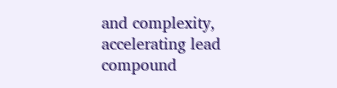and complexity, accelerating lead compound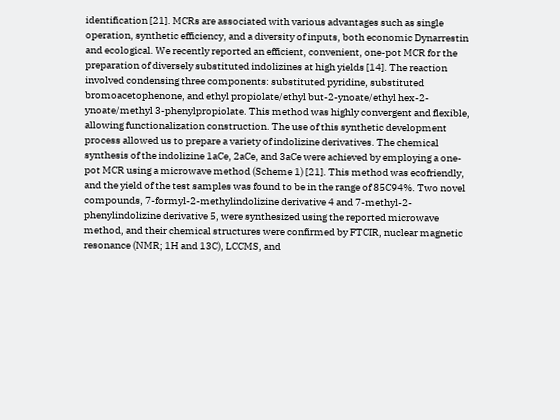identification [21]. MCRs are associated with various advantages such as single operation, synthetic efficiency, and a diversity of inputs, both economic Dynarrestin and ecological. We recently reported an efficient, convenient, one-pot MCR for the preparation of diversely substituted indolizines at high yields [14]. The reaction involved condensing three components: substituted pyridine, substituted bromoacetophenone, and ethyl propiolate/ethyl but-2-ynoate/ethyl hex-2-ynoate/methyl 3-phenylpropiolate. This method was highly convergent and flexible, allowing functionalization construction. The use of this synthetic development process allowed us to prepare a variety of indolizine derivatives. The chemical synthesis of the indolizine 1aCe, 2aCe, and 3aCe were achieved by employing a one-pot MCR using a microwave method (Scheme 1) [21]. This method was ecofriendly, and the yield of the test samples was found to be in the range of 85C94%. Two novel compounds, 7-formyl-2-methylindolizine derivative 4 and 7-methyl-2-phenylindolizine derivative 5, were synthesized using the reported microwave method, and their chemical structures were confirmed by FTCIR, nuclear magnetic resonance (NMR; 1H and 13C), LCCMS, and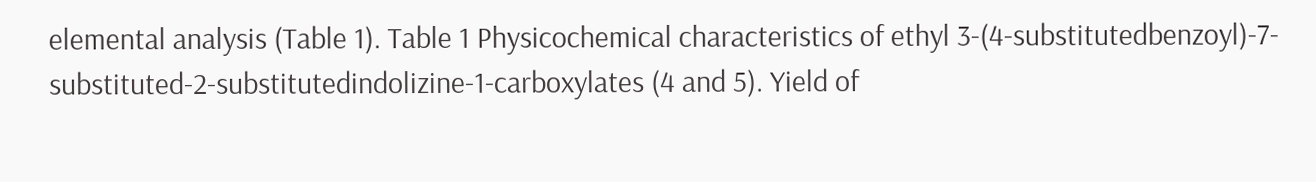elemental analysis (Table 1). Table 1 Physicochemical characteristics of ethyl 3-(4-substitutedbenzoyl)-7-substituted-2-substitutedindolizine-1-carboxylates (4 and 5). Yield of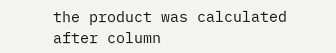the product was calculated after column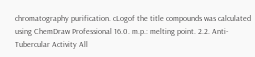chromatography purification. cLogof the title compounds was calculated using ChemDraw Professional 16.0. m.p.: melting point. 2.2. Anti-Tubercular Activity All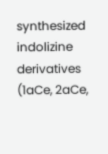synthesized indolizine derivatives (1aCe, 2aCe,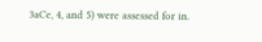3aCe, 4, and 5) were assessed for in.